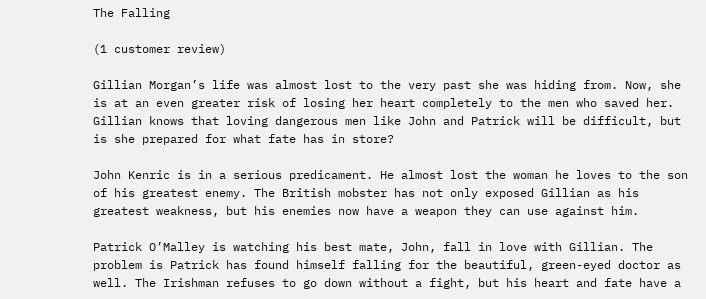The Falling

(1 customer review)

Gillian Morgan’s life was almost lost to the very past she was hiding from. Now, she is at an even greater risk of losing her heart completely to the men who saved her. Gillian knows that loving dangerous men like John and Patrick will be difficult, but is she prepared for what fate has in store?

John Kenric is in a serious predicament. He almost lost the woman he loves to the son of his greatest enemy. The British mobster has not only exposed Gillian as his greatest weakness, but his enemies now have a weapon they can use against him.

Patrick O’Malley is watching his best mate, John, fall in love with Gillian. The problem is Patrick has found himself falling for the beautiful, green-eyed doctor as well. The Irishman refuses to go down without a fight, but his heart and fate have a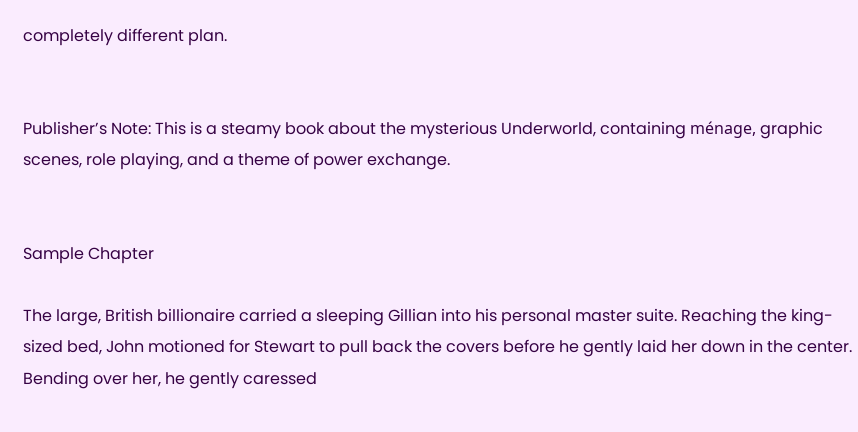completely different plan.


Publisher’s Note: This is a steamy book about the mysterious Underworld, containing ménage, graphic scenes, role playing, and a theme of power exchange.


Sample Chapter

The large, British billionaire carried a sleeping Gillian into his personal master suite. Reaching the king-sized bed, John motioned for Stewart to pull back the covers before he gently laid her down in the center. Bending over her, he gently caressed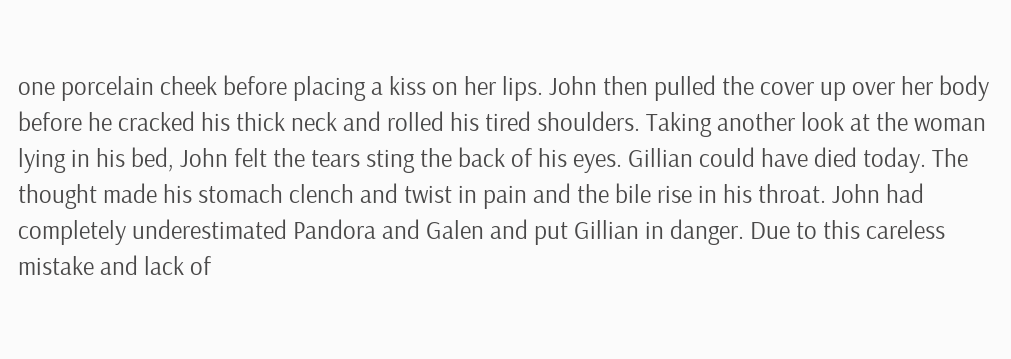one porcelain cheek before placing a kiss on her lips. John then pulled the cover up over her body before he cracked his thick neck and rolled his tired shoulders. Taking another look at the woman lying in his bed, John felt the tears sting the back of his eyes. Gillian could have died today. The thought made his stomach clench and twist in pain and the bile rise in his throat. John had completely underestimated Pandora and Galen and put Gillian in danger. Due to this careless mistake and lack of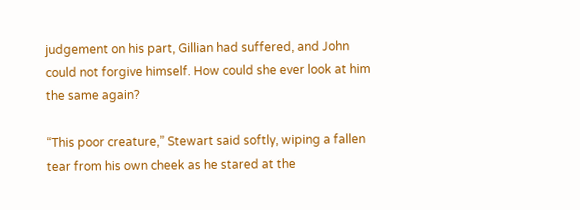judgement on his part, Gillian had suffered, and John could not forgive himself. How could she ever look at him the same again?

“This poor creature,” Stewart said softly, wiping a fallen tear from his own cheek as he stared at the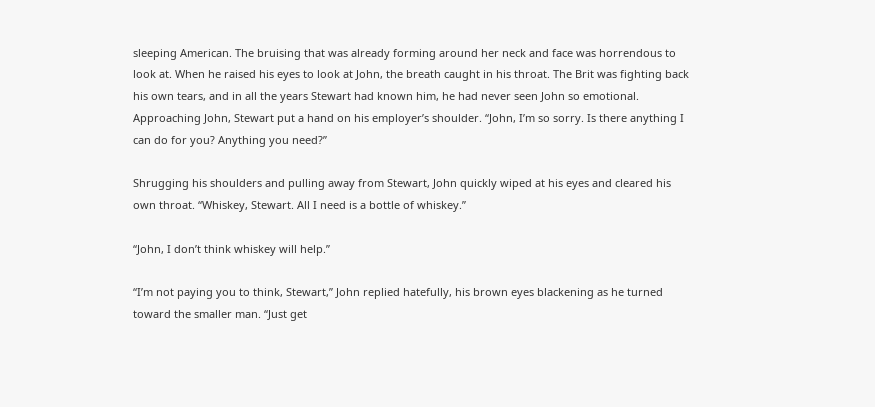sleeping American. The bruising that was already forming around her neck and face was horrendous to look at. When he raised his eyes to look at John, the breath caught in his throat. The Brit was fighting back his own tears, and in all the years Stewart had known him, he had never seen John so emotional. Approaching John, Stewart put a hand on his employer’s shoulder. “John, I’m so sorry. Is there anything I can do for you? Anything you need?”

Shrugging his shoulders and pulling away from Stewart, John quickly wiped at his eyes and cleared his own throat. “Whiskey, Stewart. All I need is a bottle of whiskey.”

“John, I don’t think whiskey will help.”

“I’m not paying you to think, Stewart,” John replied hatefully, his brown eyes blackening as he turned toward the smaller man. “Just get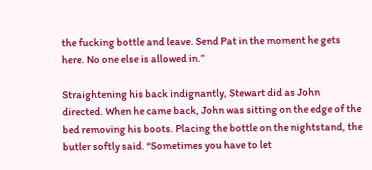the fucking bottle and leave. Send Pat in the moment he gets here. No one else is allowed in.”

Straightening his back indignantly, Stewart did as John directed. When he came back, John was sitting on the edge of the bed removing his boots. Placing the bottle on the nightstand, the butler softly said. “Sometimes you have to let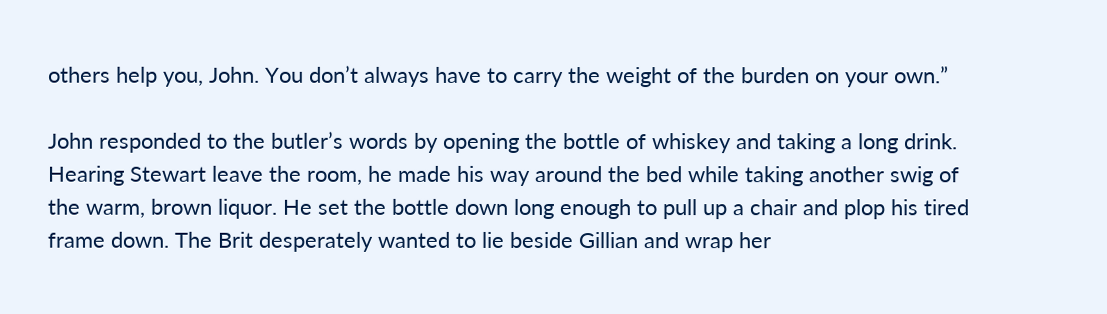others help you, John. You don’t always have to carry the weight of the burden on your own.”

John responded to the butler’s words by opening the bottle of whiskey and taking a long drink. Hearing Stewart leave the room, he made his way around the bed while taking another swig of the warm, brown liquor. He set the bottle down long enough to pull up a chair and plop his tired frame down. The Brit desperately wanted to lie beside Gillian and wrap her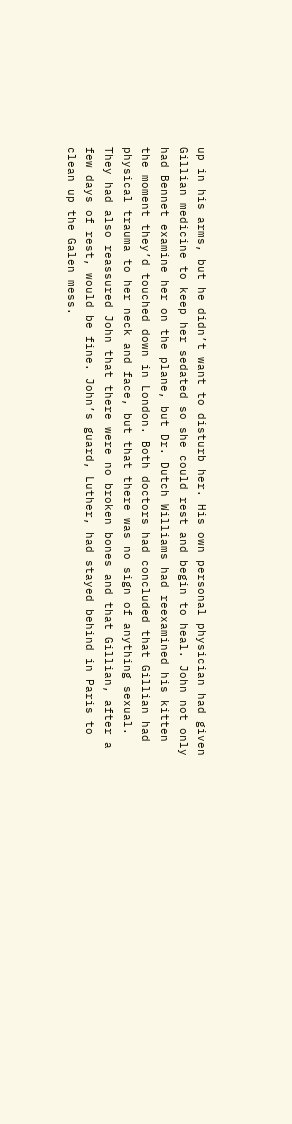up in his arms, but he didn’t want to disturb her. His own personal physician had given Gillian medicine to keep her sedated so she could rest and begin to heal. John not only had Bennet examine her on the plane, but Dr. Dutch Williams had reexamined his kitten the moment they’d touched down in London. Both doctors had concluded that Gillian had physical trauma to her neck and face, but that there was no sign of anything sexual. They had also reassured John that there were no broken bones and that Gillian, after a few days of rest, would be fine. John’s guard, Luther, had stayed behind in Paris to clean up the Galen mess.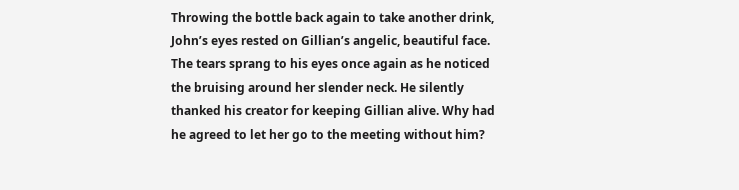Throwing the bottle back again to take another drink, John’s eyes rested on Gillian’s angelic, beautiful face. The tears sprang to his eyes once again as he noticed the bruising around her slender neck. He silently thanked his creator for keeping Gillian alive. Why had he agreed to let her go to the meeting without him?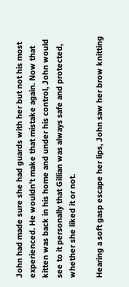John had made sure she had guards with her but not his most experienced. He wouldn’t make that mistake again. Now that kitten was back in his home and under his control, John would see to it personally that Gillian was always safe and protected, whether she liked it or not.

Hearing a soft gasp escape her lips, John saw her brow knitting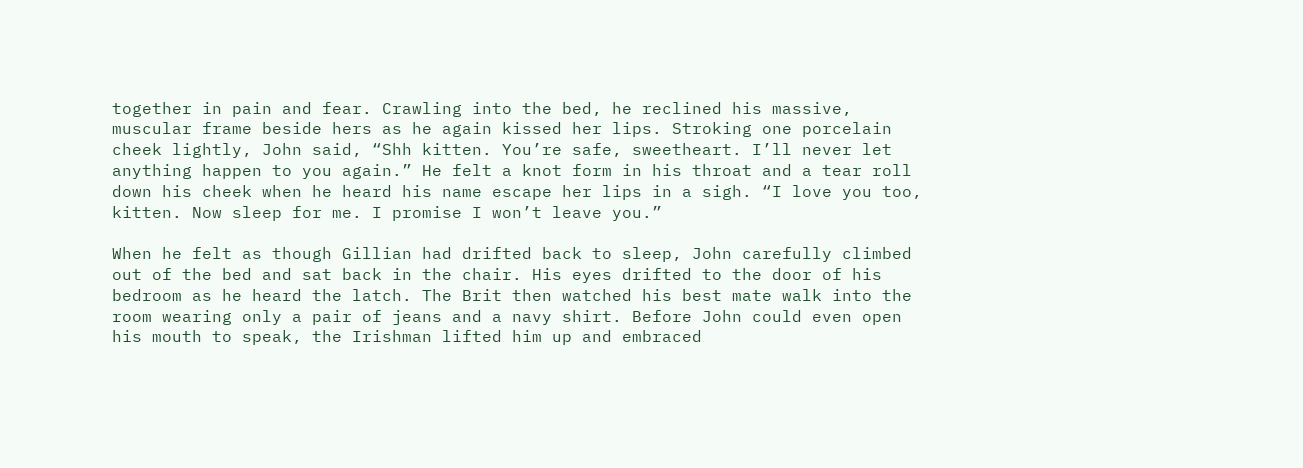together in pain and fear. Crawling into the bed, he reclined his massive, muscular frame beside hers as he again kissed her lips. Stroking one porcelain cheek lightly, John said, “Shh kitten. You’re safe, sweetheart. I’ll never let anything happen to you again.” He felt a knot form in his throat and a tear roll down his cheek when he heard his name escape her lips in a sigh. “I love you too, kitten. Now sleep for me. I promise I won’t leave you.”

When he felt as though Gillian had drifted back to sleep, John carefully climbed out of the bed and sat back in the chair. His eyes drifted to the door of his bedroom as he heard the latch. The Brit then watched his best mate walk into the room wearing only a pair of jeans and a navy shirt. Before John could even open his mouth to speak, the Irishman lifted him up and embraced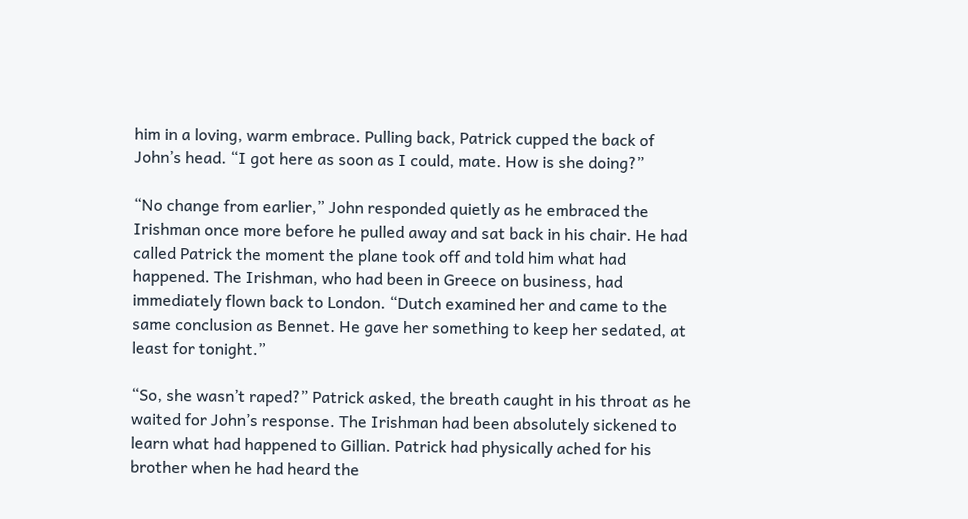him in a loving, warm embrace. Pulling back, Patrick cupped the back of John’s head. “I got here as soon as I could, mate. How is she doing?”

“No change from earlier,” John responded quietly as he embraced the Irishman once more before he pulled away and sat back in his chair. He had called Patrick the moment the plane took off and told him what had happened. The Irishman, who had been in Greece on business, had immediately flown back to London. “Dutch examined her and came to the same conclusion as Bennet. He gave her something to keep her sedated, at least for tonight.”

“So, she wasn’t raped?” Patrick asked, the breath caught in his throat as he waited for John’s response. The Irishman had been absolutely sickened to learn what had happened to Gillian. Patrick had physically ached for his brother when he had heard the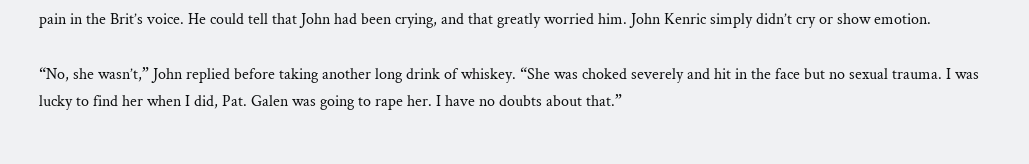pain in the Brit’s voice. He could tell that John had been crying, and that greatly worried him. John Kenric simply didn’t cry or show emotion.

“No, she wasn’t,” John replied before taking another long drink of whiskey. “She was choked severely and hit in the face but no sexual trauma. I was lucky to find her when I did, Pat. Galen was going to rape her. I have no doubts about that.”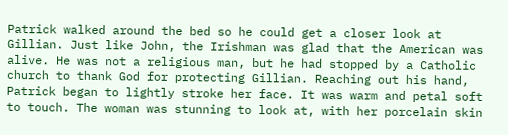Patrick walked around the bed so he could get a closer look at Gillian. Just like John, the Irishman was glad that the American was alive. He was not a religious man, but he had stopped by a Catholic church to thank God for protecting Gillian. Reaching out his hand, Patrick began to lightly stroke her face. It was warm and petal soft to touch. The woman was stunning to look at, with her porcelain skin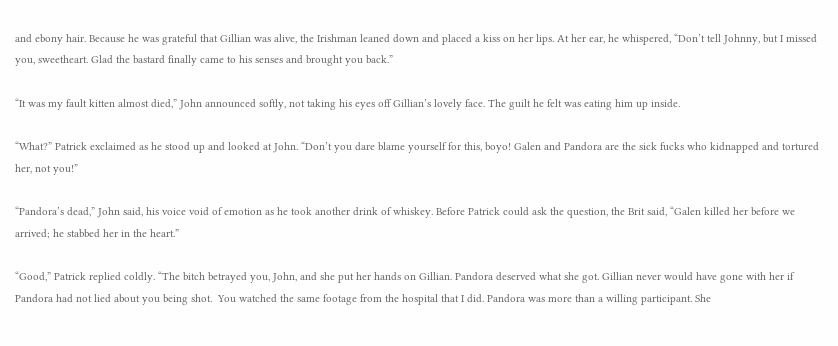and ebony hair. Because he was grateful that Gillian was alive, the Irishman leaned down and placed a kiss on her lips. At her ear, he whispered, “Don’t tell Johnny, but I missed you, sweetheart. Glad the bastard finally came to his senses and brought you back.”

“It was my fault kitten almost died,” John announced softly, not taking his eyes off Gillian’s lovely face. The guilt he felt was eating him up inside.

“What?” Patrick exclaimed as he stood up and looked at John. “Don’t you dare blame yourself for this, boyo! Galen and Pandora are the sick fucks who kidnapped and tortured her, not you!”

“Pandora’s dead,” John said, his voice void of emotion as he took another drink of whiskey. Before Patrick could ask the question, the Brit said, “Galen killed her before we arrived; he stabbed her in the heart.”

“Good,” Patrick replied coldly. “The bitch betrayed you, John, and she put her hands on Gillian. Pandora deserved what she got. Gillian never would have gone with her if Pandora had not lied about you being shot.  You watched the same footage from the hospital that I did. Pandora was more than a willing participant. She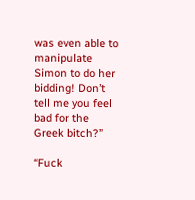was even able to manipulate Simon to do her bidding! Don’t tell me you feel bad for the Greek bitch?”

“Fuck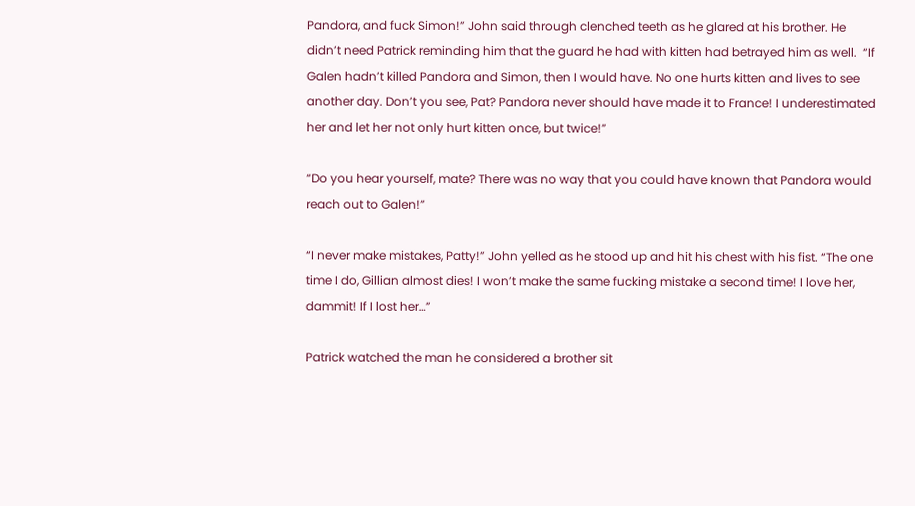Pandora, and fuck Simon!” John said through clenched teeth as he glared at his brother. He didn’t need Patrick reminding him that the guard he had with kitten had betrayed him as well.  “If Galen hadn’t killed Pandora and Simon, then I would have. No one hurts kitten and lives to see another day. Don’t you see, Pat? Pandora never should have made it to France! I underestimated her and let her not only hurt kitten once, but twice!”

“Do you hear yourself, mate? There was no way that you could have known that Pandora would reach out to Galen!”

“I never make mistakes, Patty!” John yelled as he stood up and hit his chest with his fist. “The one time I do, Gillian almost dies! I won’t make the same fucking mistake a second time! I love her, dammit! If I lost her…”

Patrick watched the man he considered a brother sit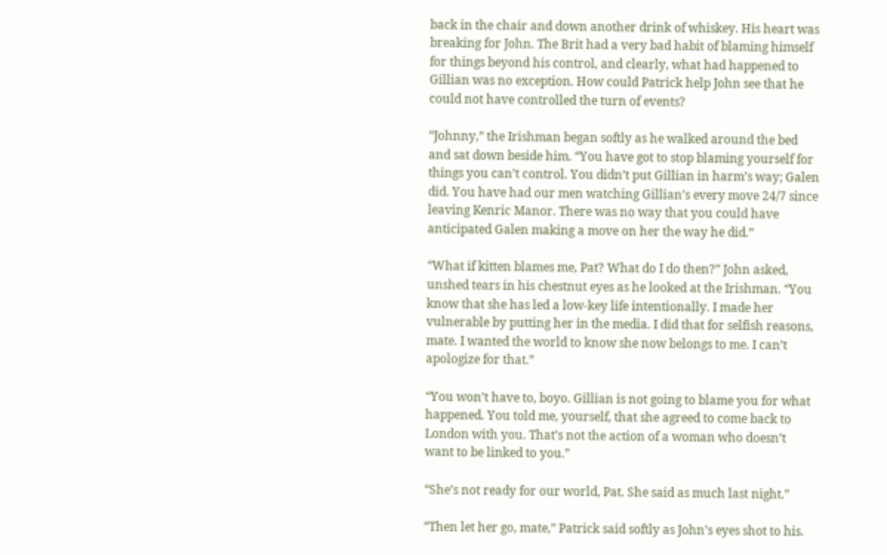back in the chair and down another drink of whiskey. His heart was breaking for John. The Brit had a very bad habit of blaming himself for things beyond his control, and clearly, what had happened to Gillian was no exception. How could Patrick help John see that he could not have controlled the turn of events?

“Johnny,” the Irishman began softly as he walked around the bed and sat down beside him. “You have got to stop blaming yourself for things you can’t control. You didn’t put Gillian in harm’s way; Galen did. You have had our men watching Gillian’s every move 24/7 since leaving Kenric Manor. There was no way that you could have anticipated Galen making a move on her the way he did.”

“What if kitten blames me, Pat? What do I do then?” John asked, unshed tears in his chestnut eyes as he looked at the Irishman. “You know that she has led a low-key life intentionally. I made her vulnerable by putting her in the media. I did that for selfish reasons, mate. I wanted the world to know she now belongs to me. I can’t apologize for that.”

“You won’t have to, boyo. Gillian is not going to blame you for what happened. You told me, yourself, that she agreed to come back to London with you. That’s not the action of a woman who doesn’t want to be linked to you.”

“She’s not ready for our world, Pat. She said as much last night.”

“Then let her go, mate,” Patrick said softly as John’s eyes shot to his.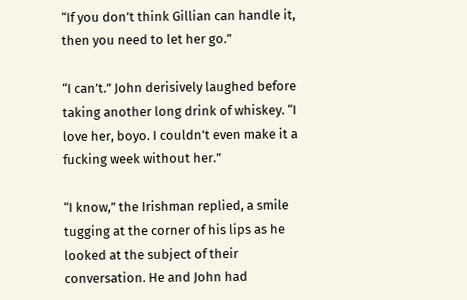“If you don’t think Gillian can handle it, then you need to let her go.”

“I can’t.” John derisively laughed before taking another long drink of whiskey. “I love her, boyo. I couldn’t even make it a fucking week without her.”

“I know,” the Irishman replied, a smile tugging at the corner of his lips as he looked at the subject of their conversation. He and John had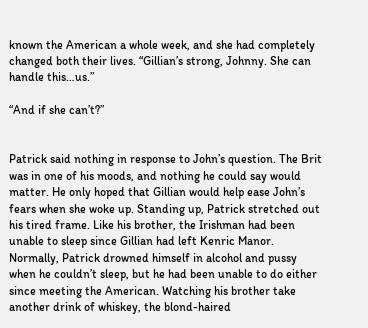known the American a whole week, and she had completely changed both their lives. “Gillian’s strong, Johnny. She can handle this…us.”

“And if she can’t?”


Patrick said nothing in response to John’s question. The Brit was in one of his moods, and nothing he could say would matter. He only hoped that Gillian would help ease John’s fears when she woke up. Standing up, Patrick stretched out his tired frame. Like his brother, the Irishman had been unable to sleep since Gillian had left Kenric Manor. Normally, Patrick drowned himself in alcohol and pussy when he couldn’t sleep, but he had been unable to do either since meeting the American. Watching his brother take another drink of whiskey, the blond-haired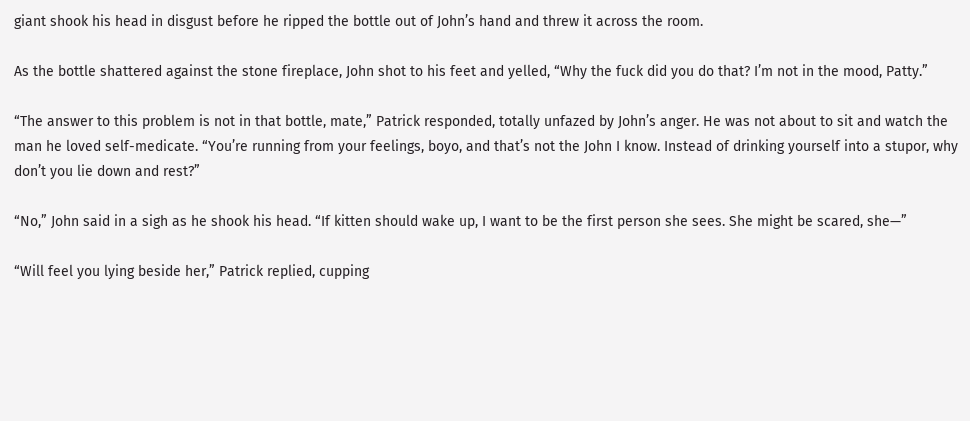giant shook his head in disgust before he ripped the bottle out of John’s hand and threw it across the room.

As the bottle shattered against the stone fireplace, John shot to his feet and yelled, “Why the fuck did you do that? I’m not in the mood, Patty.”

“The answer to this problem is not in that bottle, mate,” Patrick responded, totally unfazed by John’s anger. He was not about to sit and watch the man he loved self-medicate. “You’re running from your feelings, boyo, and that’s not the John I know. Instead of drinking yourself into a stupor, why don’t you lie down and rest?”

“No,” John said in a sigh as he shook his head. “If kitten should wake up, I want to be the first person she sees. She might be scared, she—”

“Will feel you lying beside her,” Patrick replied, cupping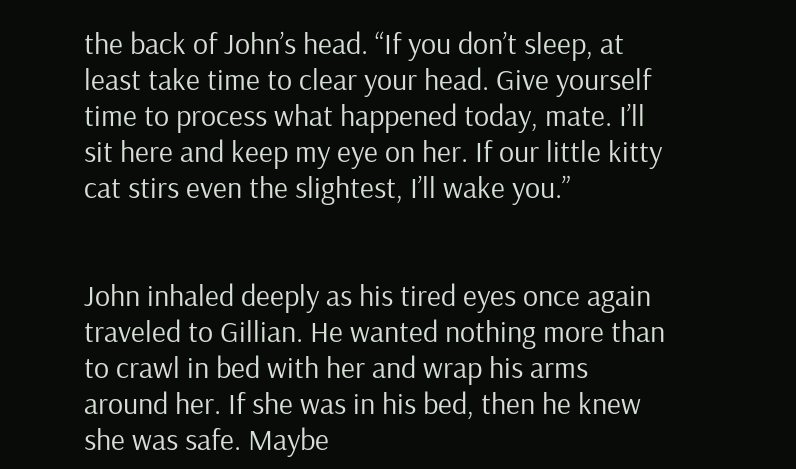the back of John’s head. “If you don’t sleep, at least take time to clear your head. Give yourself time to process what happened today, mate. I’ll sit here and keep my eye on her. If our little kitty cat stirs even the slightest, I’ll wake you.”


John inhaled deeply as his tired eyes once again traveled to Gillian. He wanted nothing more than to crawl in bed with her and wrap his arms around her. If she was in his bed, then he knew she was safe. Maybe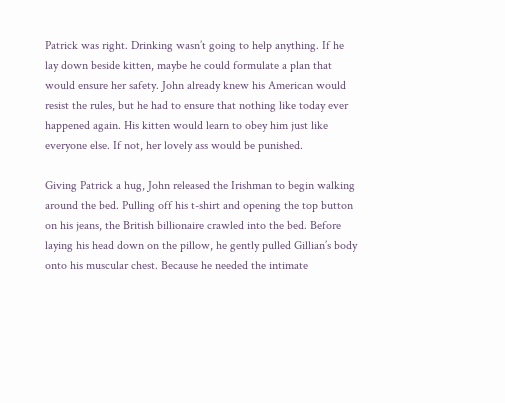Patrick was right. Drinking wasn’t going to help anything. If he lay down beside kitten, maybe he could formulate a plan that would ensure her safety. John already knew his American would resist the rules, but he had to ensure that nothing like today ever happened again. His kitten would learn to obey him just like everyone else. If not, her lovely ass would be punished.

Giving Patrick a hug, John released the Irishman to begin walking around the bed. Pulling off his t-shirt and opening the top button on his jeans, the British billionaire crawled into the bed. Before laying his head down on the pillow, he gently pulled Gillian’s body onto his muscular chest. Because he needed the intimate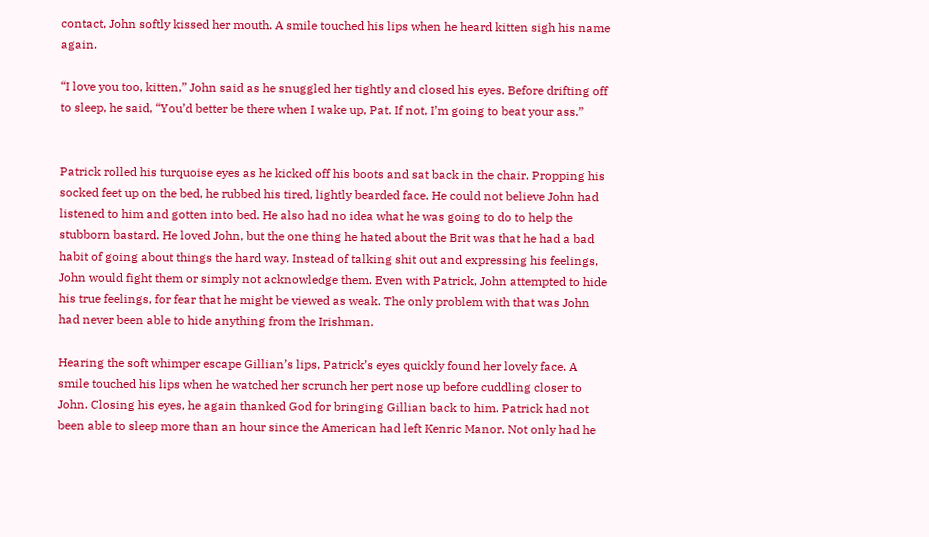contact, John softly kissed her mouth. A smile touched his lips when he heard kitten sigh his name again.

“I love you too, kitten,” John said as he snuggled her tightly and closed his eyes. Before drifting off to sleep, he said, “You’d better be there when I wake up, Pat. If not, I’m going to beat your ass.”


Patrick rolled his turquoise eyes as he kicked off his boots and sat back in the chair. Propping his socked feet up on the bed, he rubbed his tired, lightly bearded face. He could not believe John had listened to him and gotten into bed. He also had no idea what he was going to do to help the stubborn bastard. He loved John, but the one thing he hated about the Brit was that he had a bad habit of going about things the hard way. Instead of talking shit out and expressing his feelings, John would fight them or simply not acknowledge them. Even with Patrick, John attempted to hide his true feelings, for fear that he might be viewed as weak. The only problem with that was John had never been able to hide anything from the Irishman.

Hearing the soft whimper escape Gillian’s lips, Patrick’s eyes quickly found her lovely face. A smile touched his lips when he watched her scrunch her pert nose up before cuddling closer to John. Closing his eyes, he again thanked God for bringing Gillian back to him. Patrick had not been able to sleep more than an hour since the American had left Kenric Manor. Not only had he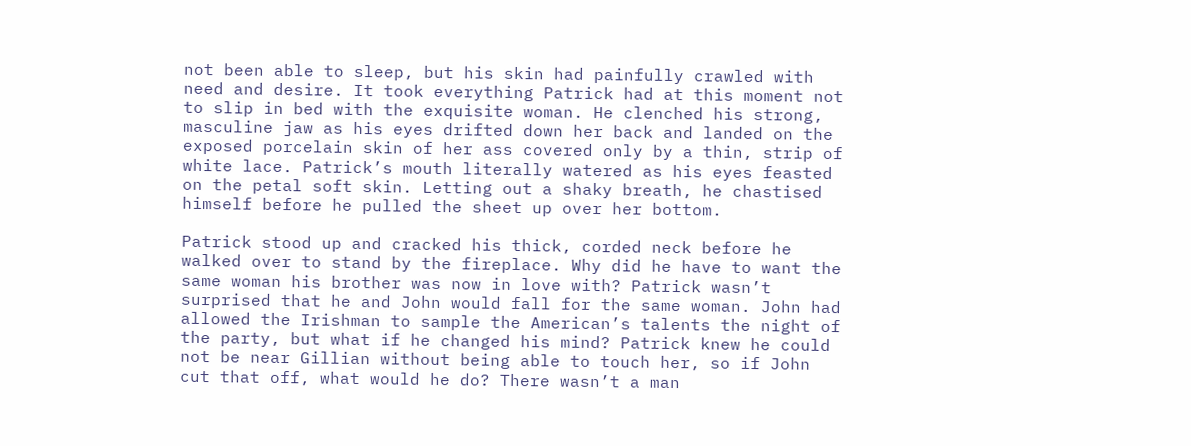not been able to sleep, but his skin had painfully crawled with need and desire. It took everything Patrick had at this moment not to slip in bed with the exquisite woman. He clenched his strong, masculine jaw as his eyes drifted down her back and landed on the exposed porcelain skin of her ass covered only by a thin, strip of white lace. Patrick’s mouth literally watered as his eyes feasted on the petal soft skin. Letting out a shaky breath, he chastised himself before he pulled the sheet up over her bottom.

Patrick stood up and cracked his thick, corded neck before he walked over to stand by the fireplace. Why did he have to want the same woman his brother was now in love with? Patrick wasn’t surprised that he and John would fall for the same woman. John had allowed the Irishman to sample the American’s talents the night of the party, but what if he changed his mind? Patrick knew he could not be near Gillian without being able to touch her, so if John cut that off, what would he do? There wasn’t a man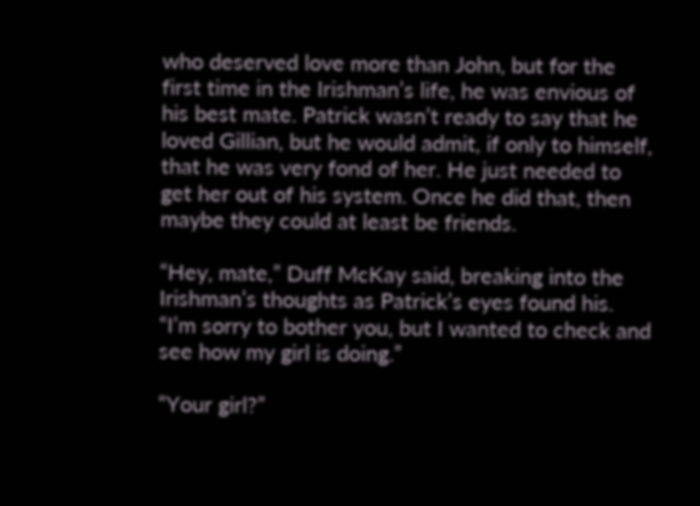who deserved love more than John, but for the first time in the Irishman’s life, he was envious of his best mate. Patrick wasn’t ready to say that he loved Gillian, but he would admit, if only to himself, that he was very fond of her. He just needed to get her out of his system. Once he did that, then maybe they could at least be friends.

“Hey, mate,” Duff McKay said, breaking into the Irishman’s thoughts as Patrick’s eyes found his. “I’m sorry to bother you, but I wanted to check and see how my girl is doing.”

“Your girl?”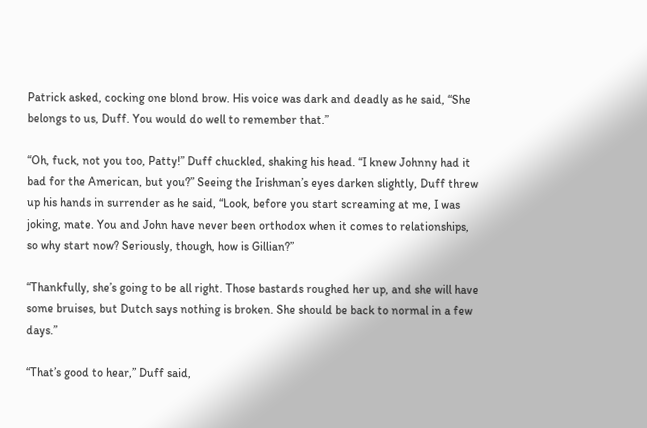Patrick asked, cocking one blond brow. His voice was dark and deadly as he said, “She belongs to us, Duff. You would do well to remember that.”

“Oh, fuck, not you too, Patty!” Duff chuckled, shaking his head. “I knew Johnny had it bad for the American, but you?” Seeing the Irishman’s eyes darken slightly, Duff threw up his hands in surrender as he said, “Look, before you start screaming at me, I was joking, mate. You and John have never been orthodox when it comes to relationships, so why start now? Seriously, though, how is Gillian?”

“Thankfully, she’s going to be all right. Those bastards roughed her up, and she will have some bruises, but Dutch says nothing is broken. She should be back to normal in a few days.”

“That’s good to hear,” Duff said,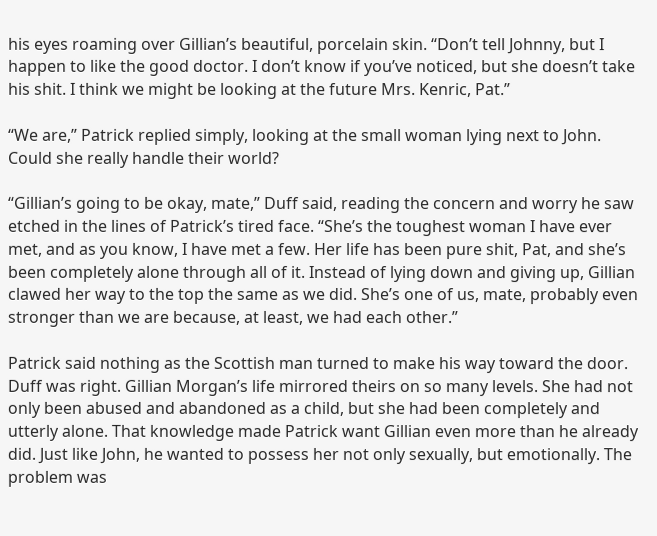his eyes roaming over Gillian’s beautiful, porcelain skin. “Don’t tell Johnny, but I happen to like the good doctor. I don’t know if you’ve noticed, but she doesn’t take his shit. I think we might be looking at the future Mrs. Kenric, Pat.”

“We are,” Patrick replied simply, looking at the small woman lying next to John. Could she really handle their world?

“Gillian’s going to be okay, mate,” Duff said, reading the concern and worry he saw etched in the lines of Patrick’s tired face. “She’s the toughest woman I have ever met, and as you know, I have met a few. Her life has been pure shit, Pat, and she’s been completely alone through all of it. Instead of lying down and giving up, Gillian clawed her way to the top the same as we did. She’s one of us, mate, probably even stronger than we are because, at least, we had each other.”

Patrick said nothing as the Scottish man turned to make his way toward the door. Duff was right. Gillian Morgan’s life mirrored theirs on so many levels. She had not only been abused and abandoned as a child, but she had been completely and utterly alone. That knowledge made Patrick want Gillian even more than he already did. Just like John, he wanted to possess her not only sexually, but emotionally. The problem was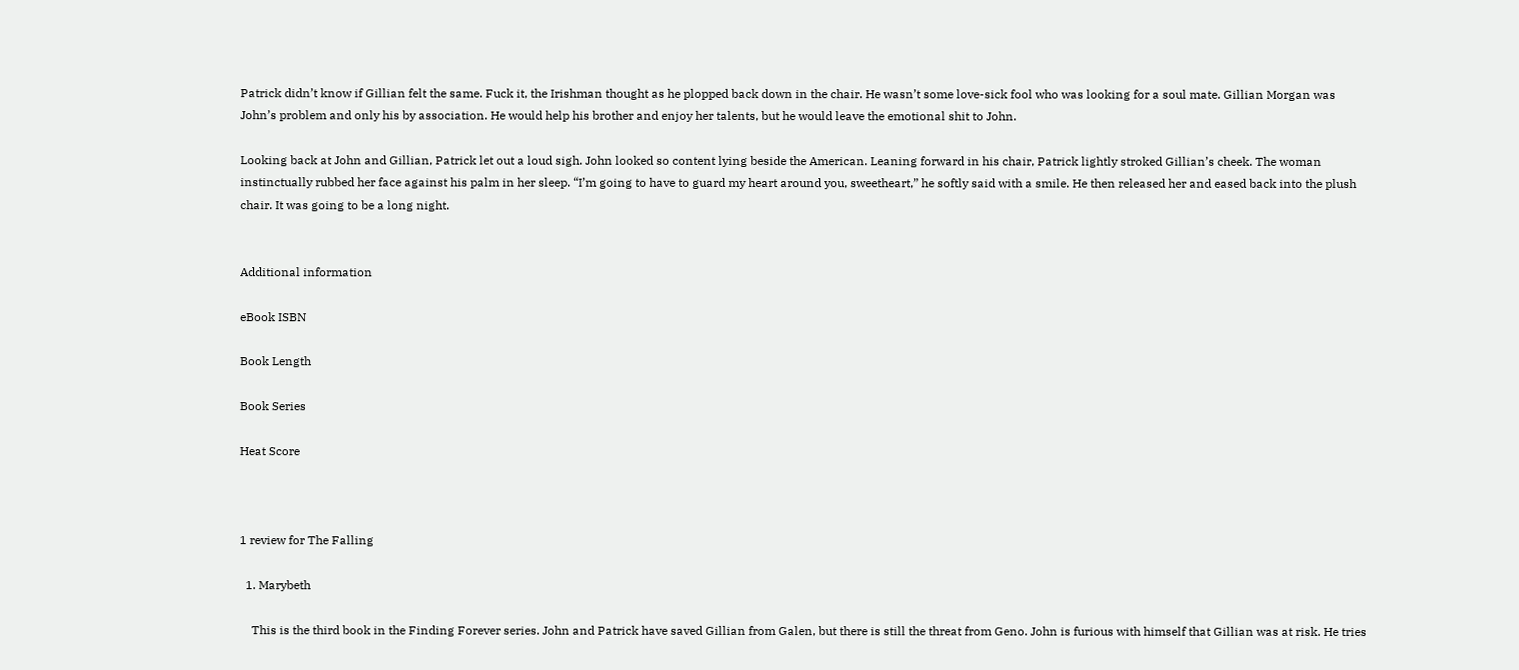Patrick didn’t know if Gillian felt the same. Fuck it, the Irishman thought as he plopped back down in the chair. He wasn’t some love-sick fool who was looking for a soul mate. Gillian Morgan was John’s problem and only his by association. He would help his brother and enjoy her talents, but he would leave the emotional shit to John.

Looking back at John and Gillian, Patrick let out a loud sigh. John looked so content lying beside the American. Leaning forward in his chair, Patrick lightly stroked Gillian’s cheek. The woman instinctually rubbed her face against his palm in her sleep. “I’m going to have to guard my heart around you, sweetheart,” he softly said with a smile. He then released her and eased back into the plush chair. It was going to be a long night.


Additional information

eBook ISBN

Book Length

Book Series

Heat Score



1 review for The Falling

  1. Marybeth

    This is the third book in the Finding Forever series. John and Patrick have saved Gillian from Galen, but there is still the threat from Geno. John is furious with himself that Gillian was at risk. He tries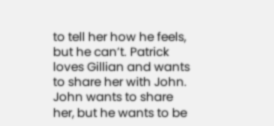to tell her how he feels, but he can’t. Patrick loves Gillian and wants to share her with John. John wants to share her, but he wants to be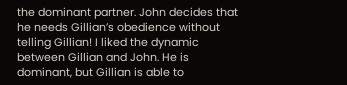the dominant partner. John decides that he needs Gillian’s obedience without telling Gillian! I liked the dynamic between Gillian and John. He is dominant, but Gillian is able to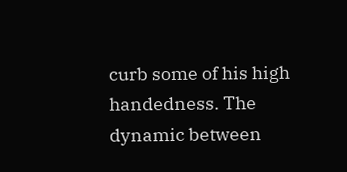curb some of his high handedness. The dynamic between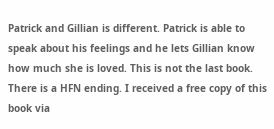Patrick and Gillian is different. Patrick is able to speak about his feelings and he lets Gillian know how much she is loved. This is not the last book. There is a HFN ending. I received a free copy of this book via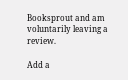Booksprout and am voluntarily leaving a review.

Add a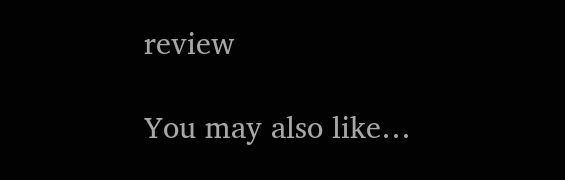review

You may also like…